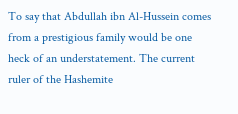To say that Abdullah ibn Al-Hussein comes from a prestigious family would be one heck of an understatement. The current ruler of the Hashemite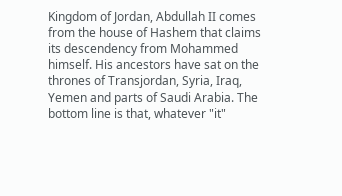Kingdom of Jordan, Abdullah II comes from the house of Hashem that claims its descendency from Mohammed himself. His ancestors have sat on the thrones of Transjordan, Syria, Iraq, Yemen and parts of Saudi Arabia. The bottom line is that, whatever "it"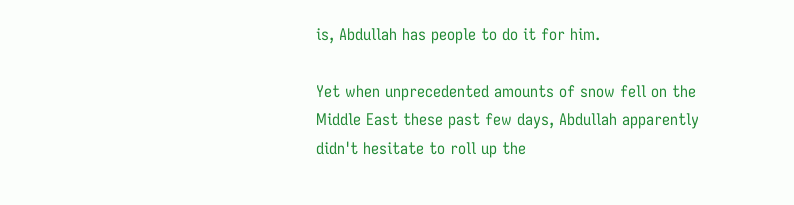is, Abdullah has people to do it for him.

Yet when unprecedented amounts of snow fell on the Middle East these past few days, Abdullah apparently didn't hesitate to roll up the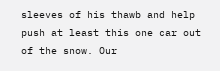sleeves of his thawb and help push at least this one car out of the snow. Our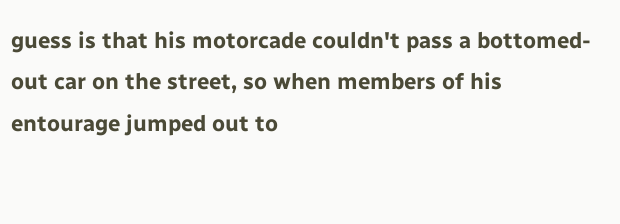guess is that his motorcade couldn't pass a bottomed-out car on the street, so when members of his entourage jumped out to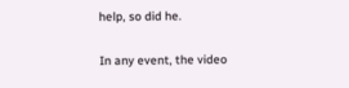help, so did he.

In any event, the video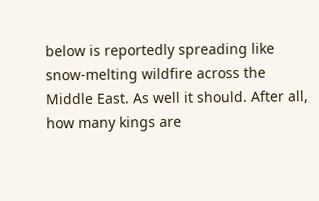below is reportedly spreading like snow-melting wildfire across the Middle East. As well it should. After all, how many kings are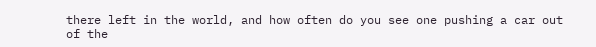there left in the world, and how often do you see one pushing a car out of the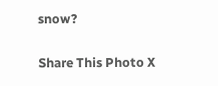snow?

Share This Photo X